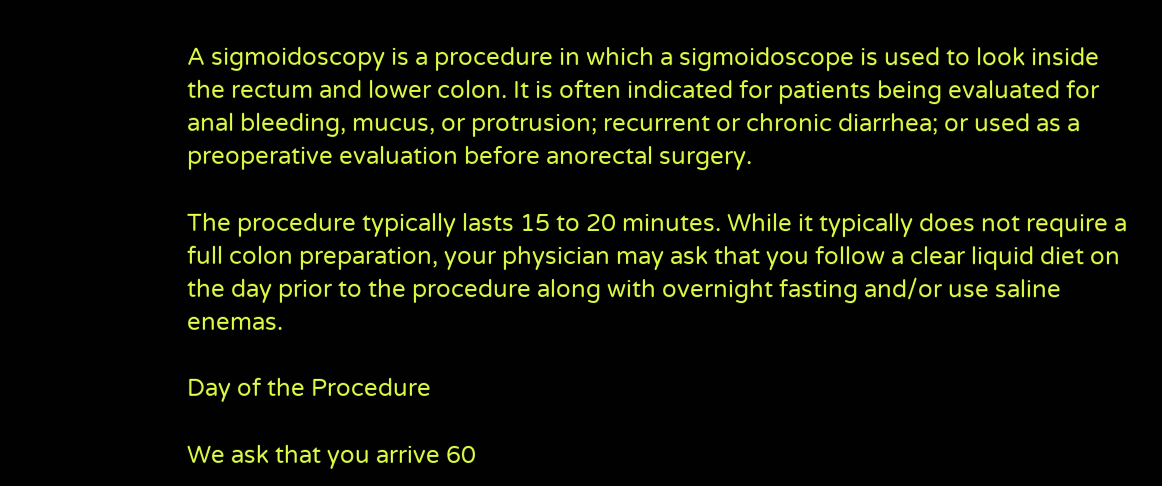A sigmoidoscopy is a procedure in which a sigmoidoscope is used to look inside the rectum and lower colon. It is often indicated for patients being evaluated for anal bleeding, mucus, or protrusion; recurrent or chronic diarrhea; or used as a preoperative evaluation before anorectal surgery.

The procedure typically lasts 15 to 20 minutes. While it typically does not require a full colon preparation, your physician may ask that you follow a clear liquid diet on the day prior to the procedure along with overnight fasting and/or use saline enemas.

Day of the Procedure

We ask that you arrive 60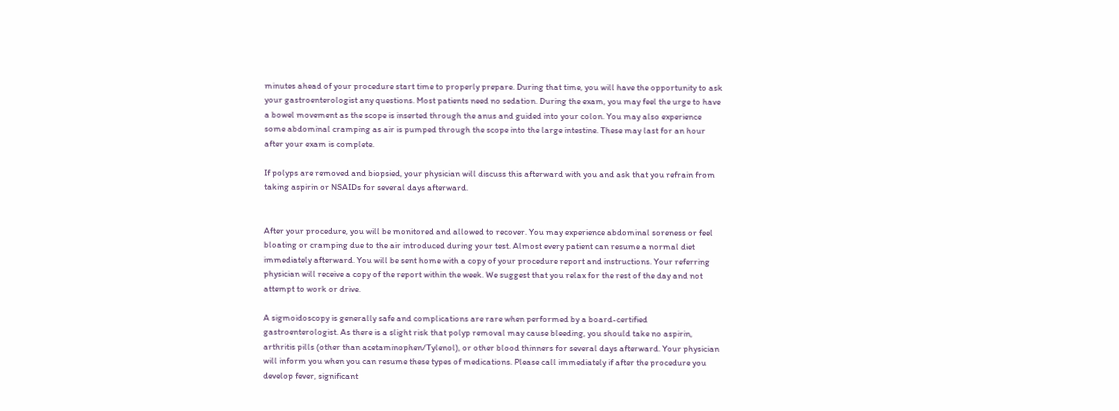minutes ahead of your procedure start time to properly prepare. During that time, you will have the opportunity to ask your gastroenterologist any questions. Most patients need no sedation. During the exam, you may feel the urge to have a bowel movement as the scope is inserted through the anus and guided into your colon. You may also experience some abdominal cramping as air is pumped through the scope into the large intestine. These may last for an hour after your exam is complete.

If polyps are removed and biopsied, your physician will discuss this afterward with you and ask that you refrain from taking aspirin or NSAIDs for several days afterward.


After your procedure, you will be monitored and allowed to recover. You may experience abdominal soreness or feel bloating or cramping due to the air introduced during your test. Almost every patient can resume a normal diet immediately afterward. You will be sent home with a copy of your procedure report and instructions. Your referring physician will receive a copy of the report within the week. We suggest that you relax for the rest of the day and not attempt to work or drive.

A sigmoidoscopy is generally safe and complications are rare when performed by a board-certified gastroenterologist. As there is a slight risk that polyp removal may cause bleeding, you should take no aspirin, arthritis pills (other than acetaminophen/Tylenol), or other blood thinners for several days afterward. Your physician will inform you when you can resume these types of medications. Please call immediately if after the procedure you develop fever, significant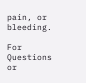pain, or bleeding.

For Questions or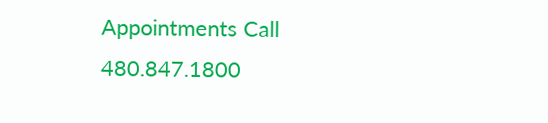Appointments Call 480.847.1800